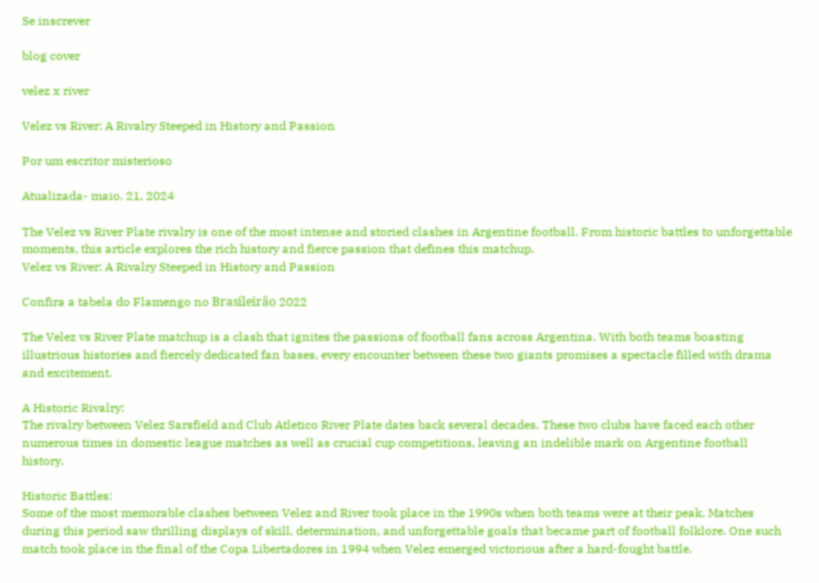Se inscrever

blog cover

velez x river

Velez vs River: A Rivalry Steeped in History and Passion

Por um escritor misterioso

Atualizada- maio. 21, 2024

The Velez vs River Plate rivalry is one of the most intense and storied clashes in Argentine football. From historic battles to unforgettable moments, this article explores the rich history and fierce passion that defines this matchup.
Velez vs River: A Rivalry Steeped in History and Passion

Confira a tabela do Flamengo no Brasileirão 2022

The Velez vs River Plate matchup is a clash that ignites the passions of football fans across Argentina. With both teams boasting illustrious histories and fiercely dedicated fan bases, every encounter between these two giants promises a spectacle filled with drama and excitement.

A Historic Rivalry:
The rivalry between Velez Sarsfield and Club Atletico River Plate dates back several decades. These two clubs have faced each other numerous times in domestic league matches as well as crucial cup competitions, leaving an indelible mark on Argentine football history.

Historic Battles:
Some of the most memorable clashes between Velez and River took place in the 1990s when both teams were at their peak. Matches during this period saw thrilling displays of skill, determination, and unforgettable goals that became part of football folklore. One such match took place in the final of the Copa Libertadores in 1994 when Velez emerged victorious after a hard-fought battle.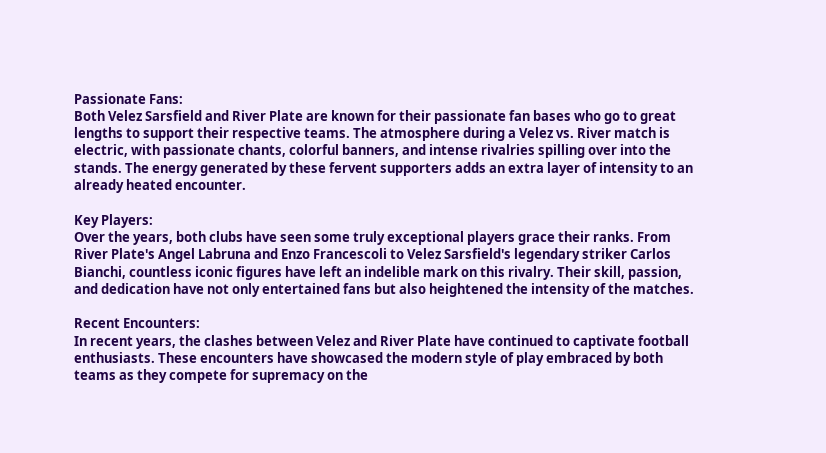Passionate Fans:
Both Velez Sarsfield and River Plate are known for their passionate fan bases who go to great lengths to support their respective teams. The atmosphere during a Velez vs. River match is electric, with passionate chants, colorful banners, and intense rivalries spilling over into the stands. The energy generated by these fervent supporters adds an extra layer of intensity to an already heated encounter.

Key Players:
Over the years, both clubs have seen some truly exceptional players grace their ranks. From River Plate's Angel Labruna and Enzo Francescoli to Velez Sarsfield's legendary striker Carlos Bianchi, countless iconic figures have left an indelible mark on this rivalry. Their skill, passion, and dedication have not only entertained fans but also heightened the intensity of the matches.

Recent Encounters:
In recent years, the clashes between Velez and River Plate have continued to captivate football enthusiasts. These encounters have showcased the modern style of play embraced by both teams as they compete for supremacy on the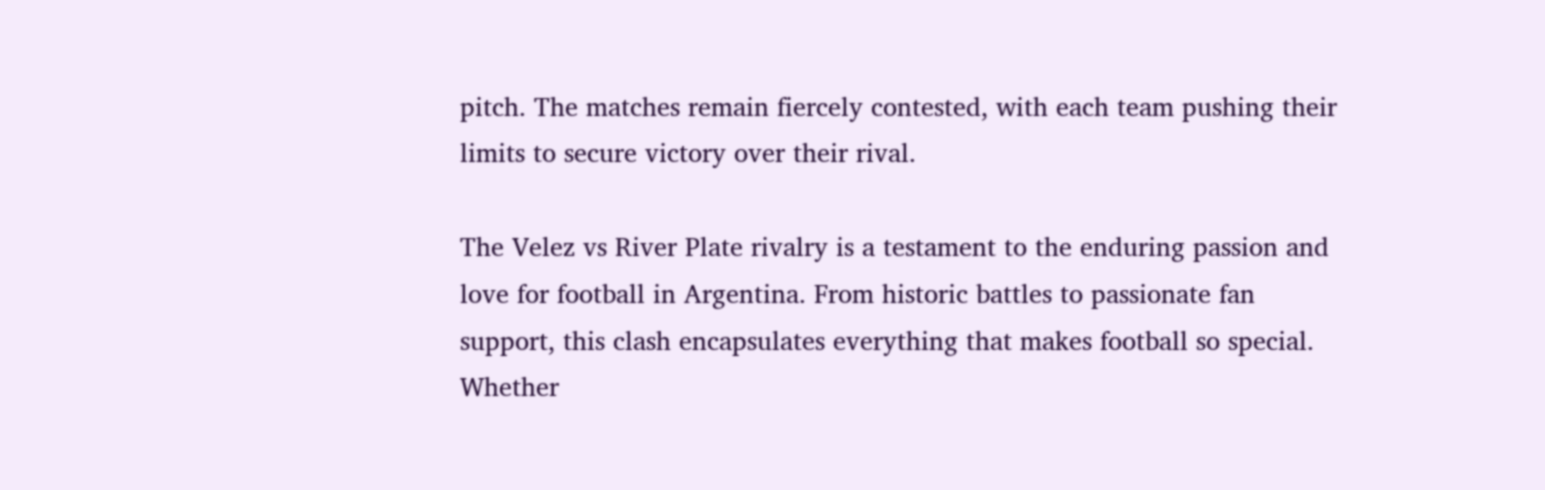pitch. The matches remain fiercely contested, with each team pushing their limits to secure victory over their rival.

The Velez vs River Plate rivalry is a testament to the enduring passion and love for football in Argentina. From historic battles to passionate fan support, this clash encapsulates everything that makes football so special. Whether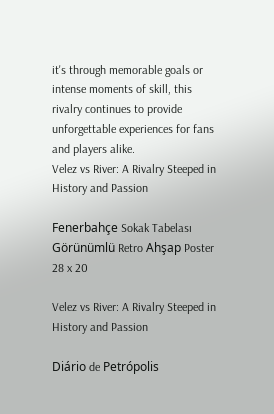it's through memorable goals or intense moments of skill, this rivalry continues to provide unforgettable experiences for fans and players alike.
Velez vs River: A Rivalry Steeped in History and Passion

Fenerbahçe Sokak Tabelası Görünümlü Retro Ahşap Poster 28 x 20

Velez vs River: A Rivalry Steeped in History and Passion

Diário de Petrópolis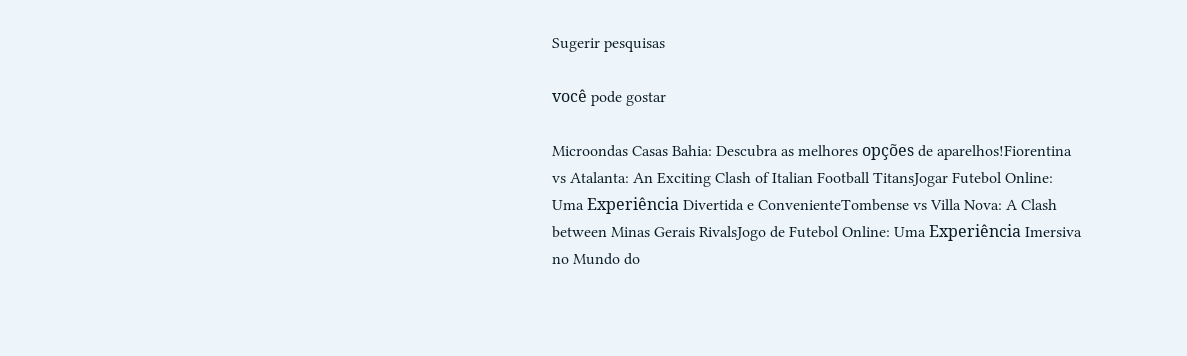Sugerir pesquisas

você pode gostar

Microondas Casas Bahia: Descubra as melhores opções de aparelhos!Fiorentina vs Atalanta: An Exciting Clash of Italian Football TitansJogar Futebol Online: Uma Experiência Divertida e ConvenienteTombense vs Villa Nova: A Clash between Minas Gerais RivalsJogo de Futebol Online: Uma Experiência Imersiva no Mundo do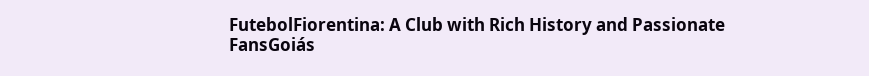FutebolFiorentina: A Club with Rich History and Passionate FansGoiás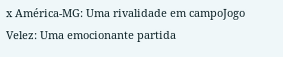x América-MG: Uma rivalidade em campoJogo Velez: Uma emocionante partida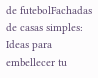de futebolFachadas de casas simples: Ideas para embellecer tu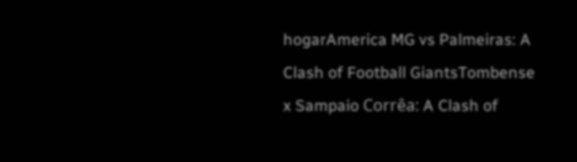hogarAmerica MG vs Palmeiras: A Clash of Football GiantsTombense x Sampaio Corrêa: A Clash of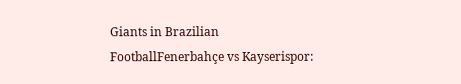Giants in Brazilian FootballFenerbahçe vs Kayserispor: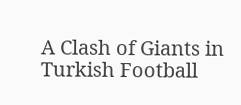A Clash of Giants in Turkish Football